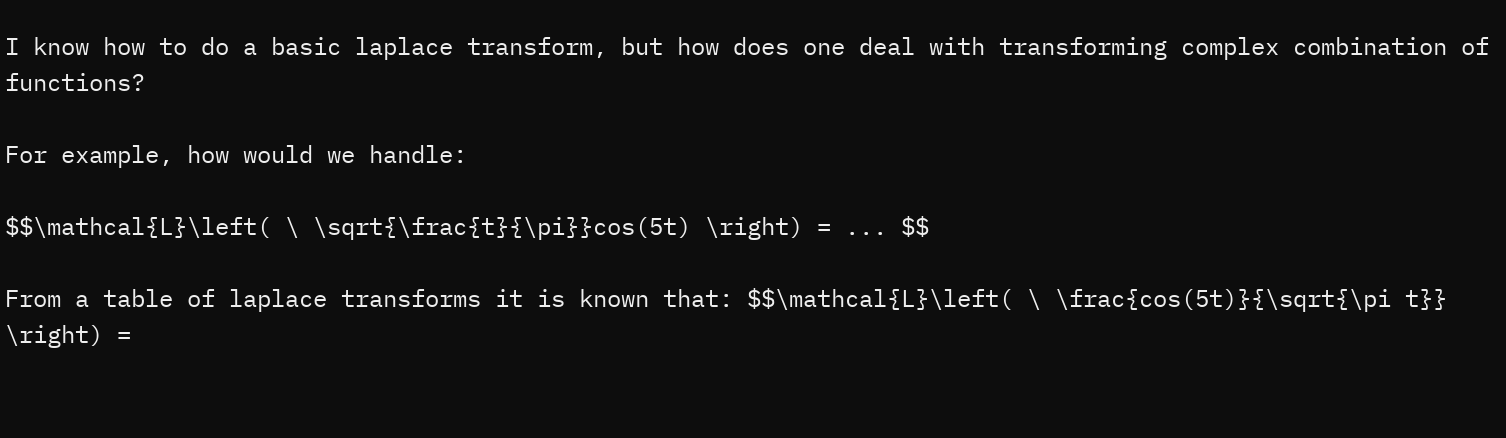I know how to do a basic laplace transform, but how does one deal with transforming complex combination of functions?

For example, how would we handle:

$$\mathcal{L}\left( \ \sqrt{\frac{t}{\pi}}cos(5t) \right) = ... $$

From a table of laplace transforms it is known that: $$\mathcal{L}\left( \ \frac{cos(5t)}{\sqrt{\pi t}} \right) =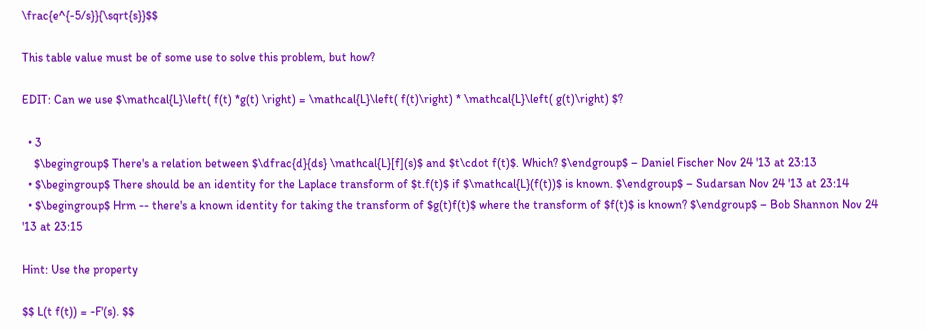\frac{e^{-5/s}}{\sqrt{s}}$$

This table value must be of some use to solve this problem, but how?

EDIT: Can we use $\mathcal{L}\left( f(t) *g(t) \right) = \mathcal{L}\left( f(t)\right) * \mathcal{L}\left( g(t)\right) $?

  • 3
    $\begingroup$ There's a relation between $\dfrac{d}{ds} \mathcal{L}[f](s)$ and $t\cdot f(t)$. Which? $\endgroup$ – Daniel Fischer Nov 24 '13 at 23:13
  • $\begingroup$ There should be an identity for the Laplace transform of $t.f(t)$ if $\mathcal{L}(f(t))$ is known. $\endgroup$ – Sudarsan Nov 24 '13 at 23:14
  • $\begingroup$ Hrm -- there's a known identity for taking the transform of $g(t)f(t)$ where the transform of $f(t)$ is known? $\endgroup$ – Bob Shannon Nov 24 '13 at 23:15

Hint: Use the property

$$ L(t f(t)) = -F'(s). $$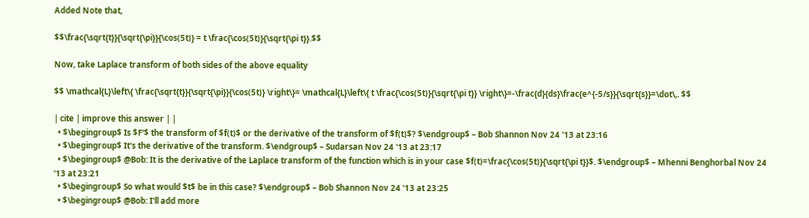Added Note that,

$$\frac{\sqrt{t}}{\sqrt{\pi}}{\cos(5t)} = t \frac{\cos(5t)}{\sqrt{\pi t}}.$$

Now, take Laplace transform of both sides of the above equality

$$ \mathcal{L}\left\{ \frac{\sqrt{t}}{\sqrt{\pi}}{\cos(5t)} \right\}= \mathcal{L}\left\{ t \frac{\cos(5t)}{\sqrt{\pi t}} \right\}=-\frac{d}{ds}\frac{e^{-5/s}}{\sqrt{s}}=\dot\,. $$

| cite | improve this answer | |
  • $\begingroup$ Is $F'$ the transform of $f(t)$ or the derivative of the transform of $f(t)$? $\endgroup$ – Bob Shannon Nov 24 '13 at 23:16
  • $\begingroup$ It's the derivative of the transform. $\endgroup$ – Sudarsan Nov 24 '13 at 23:17
  • $\begingroup$ @Bob: It is the derivative of the Laplace transform of the function which is in your case $f(t)=\frac{\cos(5t)}{\sqrt{\pi t}}$. $\endgroup$ – Mhenni Benghorbal Nov 24 '13 at 23:21
  • $\begingroup$ So what would $t$ be in this case? $\endgroup$ – Bob Shannon Nov 24 '13 at 23:25
  • $\begingroup$ @Bob: I'll add more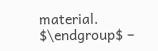material. $\endgroup$ –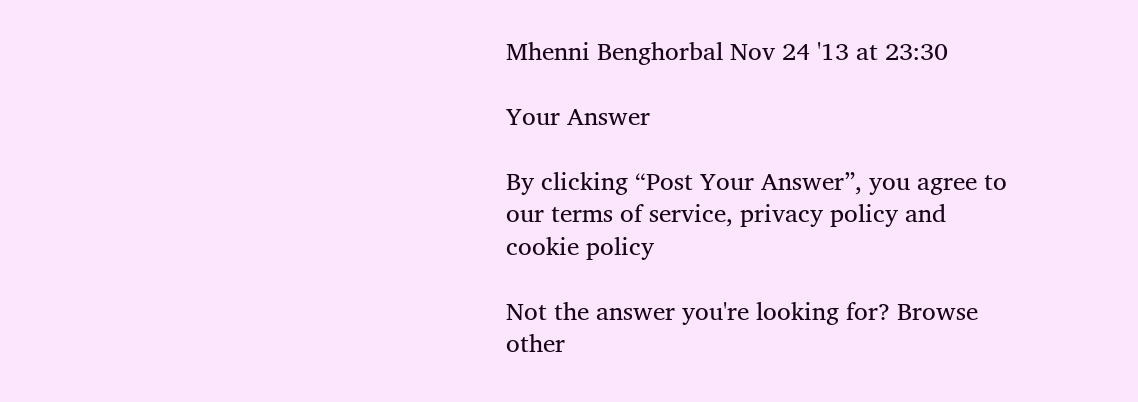Mhenni Benghorbal Nov 24 '13 at 23:30

Your Answer

By clicking “Post Your Answer”, you agree to our terms of service, privacy policy and cookie policy

Not the answer you're looking for? Browse other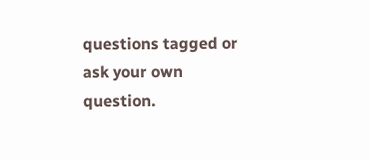questions tagged or ask your own question.